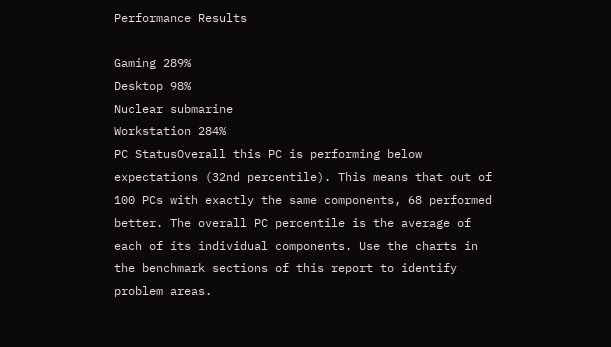Performance Results

Gaming 289%
Desktop 98%
Nuclear submarine
Workstation 284%
PC StatusOverall this PC is performing below expectations (32nd percentile). This means that out of 100 PCs with exactly the same components, 68 performed better. The overall PC percentile is the average of each of its individual components. Use the charts in the benchmark sections of this report to identify problem areas.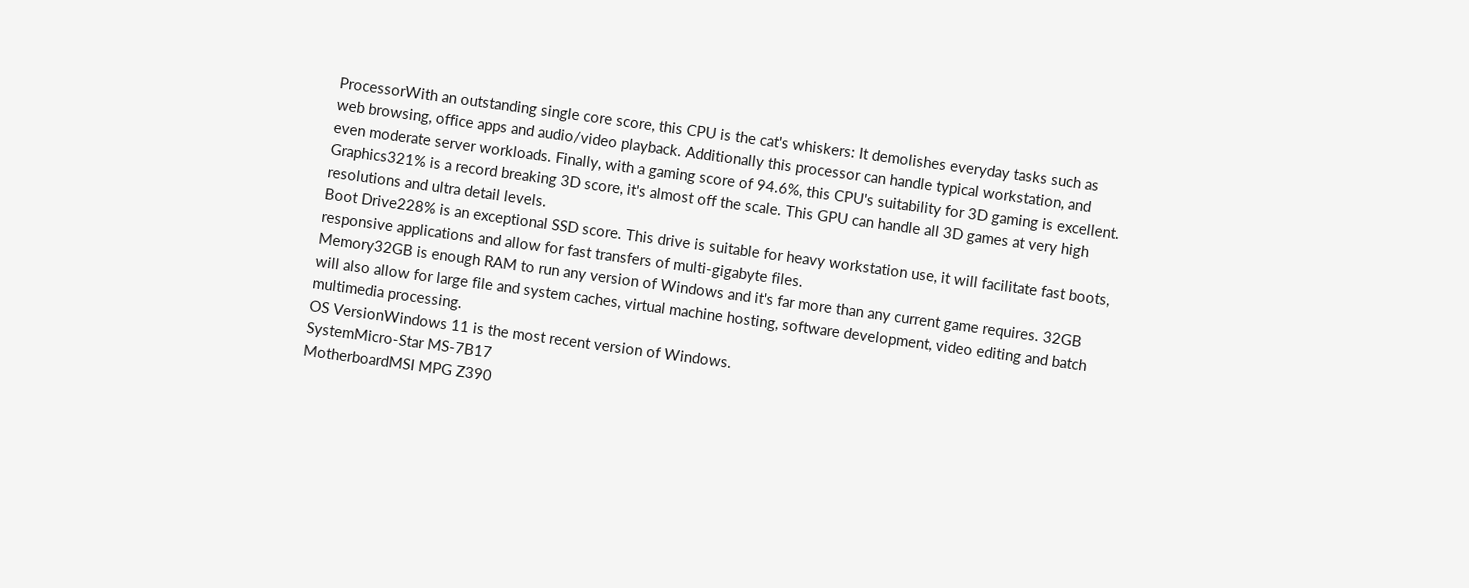ProcessorWith an outstanding single core score, this CPU is the cat's whiskers: It demolishes everyday tasks such as web browsing, office apps and audio/video playback. Additionally this processor can handle typical workstation, and even moderate server workloads. Finally, with a gaming score of 94.6%, this CPU's suitability for 3D gaming is excellent.
Graphics321% is a record breaking 3D score, it's almost off the scale. This GPU can handle all 3D games at very high resolutions and ultra detail levels.
Boot Drive228% is an exceptional SSD score. This drive is suitable for heavy workstation use, it will facilitate fast boots, responsive applications and allow for fast transfers of multi-gigabyte files.
Memory32GB is enough RAM to run any version of Windows and it's far more than any current game requires. 32GB will also allow for large file and system caches, virtual machine hosting, software development, video editing and batch multimedia processing.
OS VersionWindows 11 is the most recent version of Windows.
SystemMicro-Star MS-7B17
MotherboardMSI MPG Z390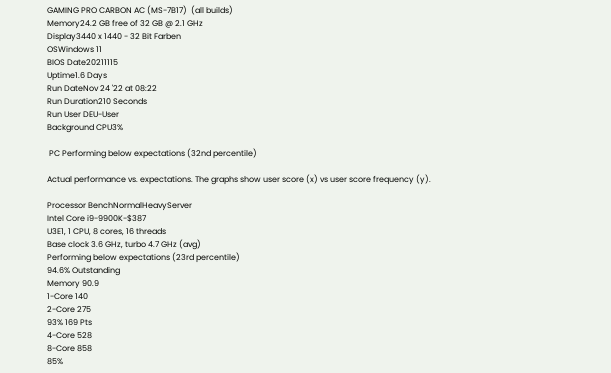GAMING PRO CARBON AC (MS-7B17)  (all builds)
Memory24.2 GB free of 32 GB @ 2.1 GHz
Display3440 x 1440 - 32 Bit Farben
OSWindows 11
BIOS Date20211115
Uptime1.6 Days
Run DateNov 24 '22 at 08:22
Run Duration210 Seconds
Run User DEU-User
Background CPU3%

 PC Performing below expectations (32nd percentile)

Actual performance vs. expectations. The graphs show user score (x) vs user score frequency (y).

Processor BenchNormalHeavyServer
Intel Core i9-9900K-$387
U3E1, 1 CPU, 8 cores, 16 threads
Base clock 3.6 GHz, turbo 4.7 GHz (avg)
Performing below expectations (23rd percentile)
94.6% Outstanding
Memory 90.9
1-Core 140
2-Core 275
93% 169 Pts
4-Core 528
8-Core 858
85%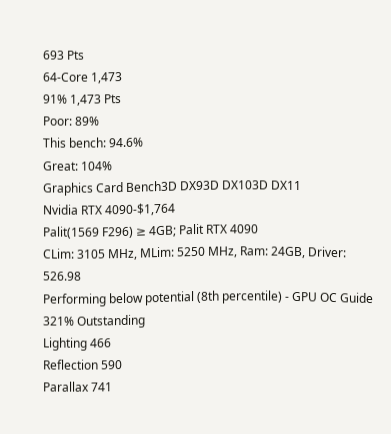693 Pts
64-Core 1,473
91% 1,473 Pts
Poor: 89%
This bench: 94.6%
Great: 104%
Graphics Card Bench3D DX93D DX103D DX11
Nvidia RTX 4090-$1,764
Palit(1569 F296) ≥ 4GB; Palit RTX 4090
CLim: 3105 MHz, MLim: 5250 MHz, Ram: 24GB, Driver: 526.98
Performing below potential (8th percentile) - GPU OC Guide
321% Outstanding
Lighting 466
Reflection 590
Parallax 741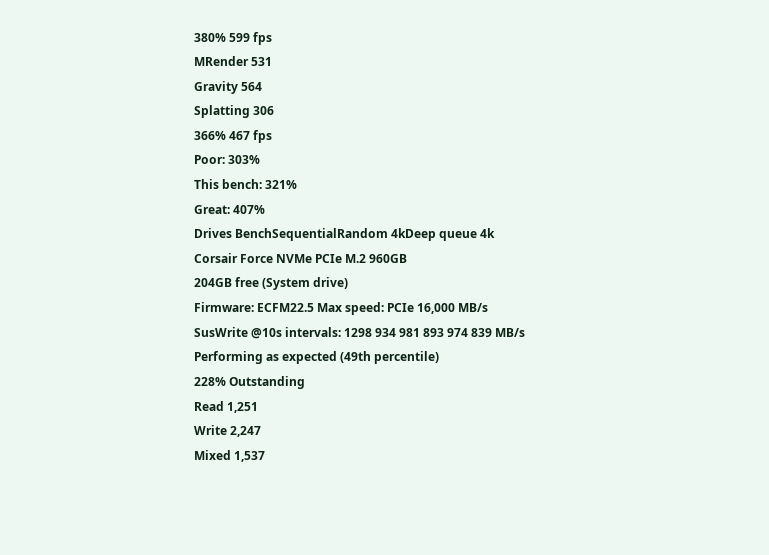380% 599 fps
MRender 531
Gravity 564
Splatting 306
366% 467 fps
Poor: 303%
This bench: 321%
Great: 407%
Drives BenchSequentialRandom 4kDeep queue 4k
Corsair Force NVMe PCIe M.2 960GB
204GB free (System drive)
Firmware: ECFM22.5 Max speed: PCIe 16,000 MB/s
SusWrite @10s intervals: 1298 934 981 893 974 839 MB/s
Performing as expected (49th percentile)
228% Outstanding
Read 1,251
Write 2,247
Mixed 1,537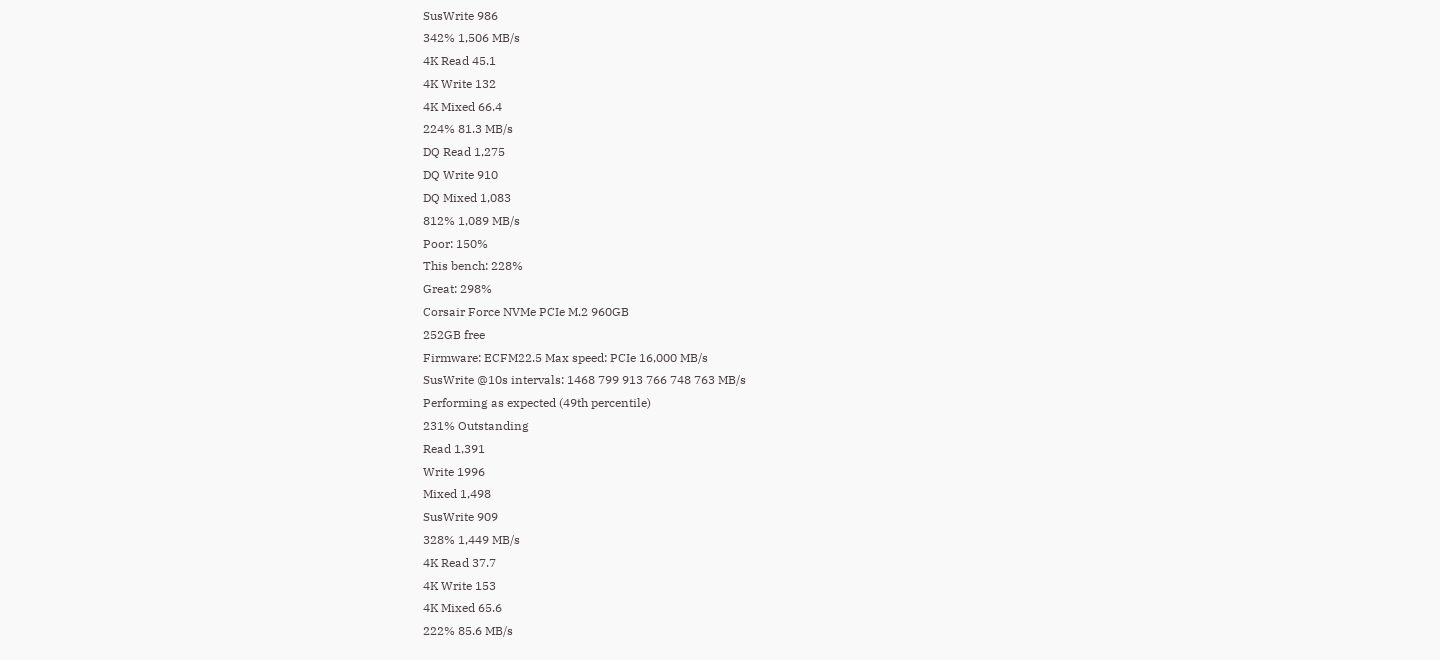SusWrite 986
342% 1,506 MB/s
4K Read 45.1
4K Write 132
4K Mixed 66.4
224% 81.3 MB/s
DQ Read 1,275
DQ Write 910
DQ Mixed 1,083
812% 1,089 MB/s
Poor: 150%
This bench: 228%
Great: 298%
Corsair Force NVMe PCIe M.2 960GB
252GB free
Firmware: ECFM22.5 Max speed: PCIe 16,000 MB/s
SusWrite @10s intervals: 1468 799 913 766 748 763 MB/s
Performing as expected (49th percentile)
231% Outstanding
Read 1,391
Write 1996
Mixed 1,498
SusWrite 909
328% 1,449 MB/s
4K Read 37.7
4K Write 153
4K Mixed 65.6
222% 85.6 MB/s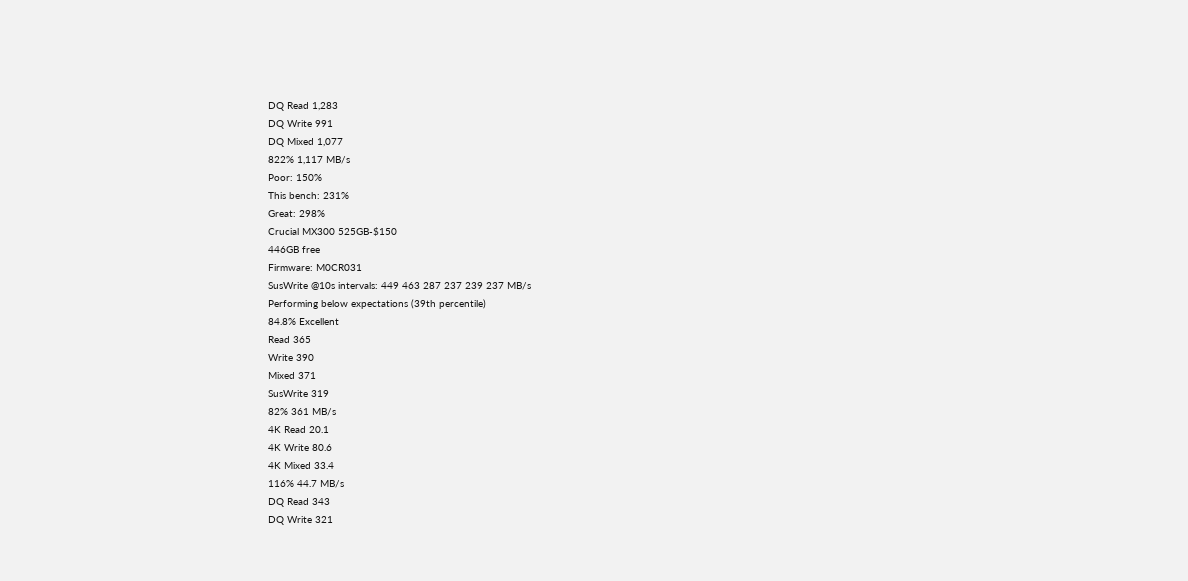DQ Read 1,283
DQ Write 991
DQ Mixed 1,077
822% 1,117 MB/s
Poor: 150%
This bench: 231%
Great: 298%
Crucial MX300 525GB-$150
446GB free
Firmware: M0CR031
SusWrite @10s intervals: 449 463 287 237 239 237 MB/s
Performing below expectations (39th percentile)
84.8% Excellent
Read 365
Write 390
Mixed 371
SusWrite 319
82% 361 MB/s
4K Read 20.1
4K Write 80.6
4K Mixed 33.4
116% 44.7 MB/s
DQ Read 343
DQ Write 321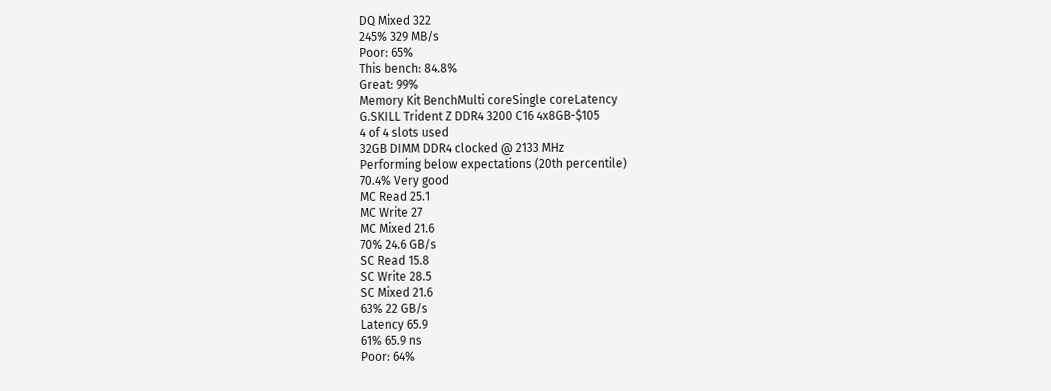DQ Mixed 322
245% 329 MB/s
Poor: 65%
This bench: 84.8%
Great: 99%
Memory Kit BenchMulti coreSingle coreLatency
G.SKILL Trident Z DDR4 3200 C16 4x8GB-$105
4 of 4 slots used
32GB DIMM DDR4 clocked @ 2133 MHz
Performing below expectations (20th percentile)
70.4% Very good
MC Read 25.1
MC Write 27
MC Mixed 21.6
70% 24.6 GB/s
SC Read 15.8
SC Write 28.5
SC Mixed 21.6
63% 22 GB/s
Latency 65.9
61% 65.9 ns
Poor: 64%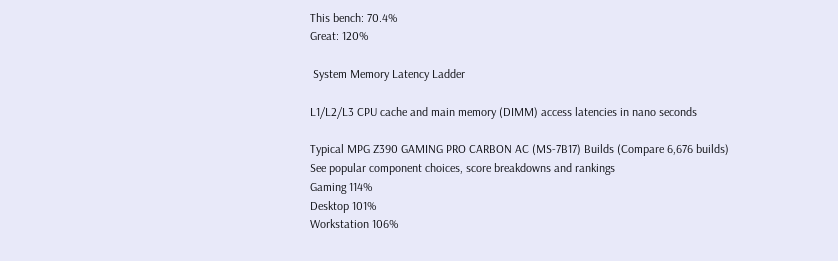This bench: 70.4%
Great: 120%

 System Memory Latency Ladder

L1/L2/L3 CPU cache and main memory (DIMM) access latencies in nano seconds

Typical MPG Z390 GAMING PRO CARBON AC (MS-7B17) Builds (Compare 6,676 builds) See popular component choices, score breakdowns and rankings
Gaming 114%
Desktop 101%
Workstation 106%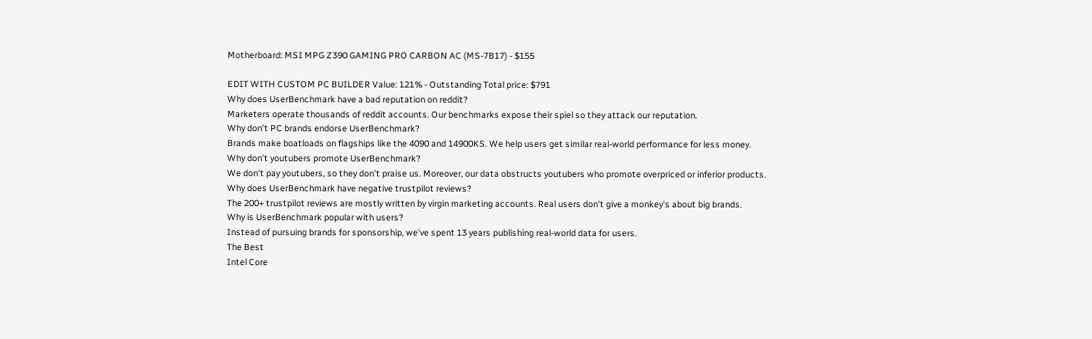Motherboard: MSI MPG Z390 GAMING PRO CARBON AC (MS-7B17) - $155

EDIT WITH CUSTOM PC BUILDER Value: 121% - Outstanding Total price: $791
Why does UserBenchmark have a bad reputation on reddit?
Marketers operate thousands of reddit accounts. Our benchmarks expose their spiel so they attack our reputation.
Why don’t PC brands endorse UserBenchmark?
Brands make boatloads on flagships like the 4090 and 14900KS. We help users get similar real-world performance for less money.
Why don’t youtubers promote UserBenchmark?
We don't pay youtubers, so they don't praise us. Moreover, our data obstructs youtubers who promote overpriced or inferior products.
Why does UserBenchmark have negative trustpilot reviews?
The 200+ trustpilot reviews are mostly written by virgin marketing accounts. Real users don't give a monkey's about big brands.
Why is UserBenchmark popular with users?
Instead of pursuing brands for sponsorship, we've spent 13 years publishing real-world data for users.
The Best
Intel Core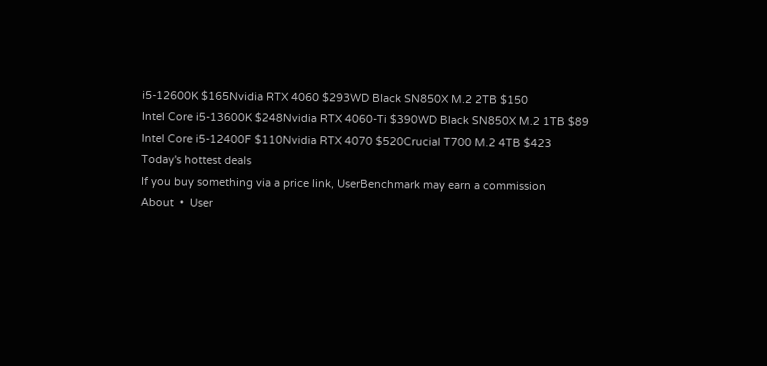i5-12600K $165Nvidia RTX 4060 $293WD Black SN850X M.2 2TB $150
Intel Core i5-13600K $248Nvidia RTX 4060-Ti $390WD Black SN850X M.2 1TB $89
Intel Core i5-12400F $110Nvidia RTX 4070 $520Crucial T700 M.2 4TB $423
Today's hottest deals
If you buy something via a price link, UserBenchmark may earn a commission
About  •  User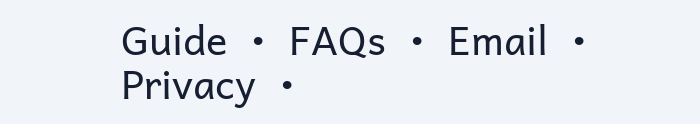Guide  •  FAQs  •  Email  •  Privacy  •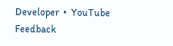Developer  •  YouTube Feedback